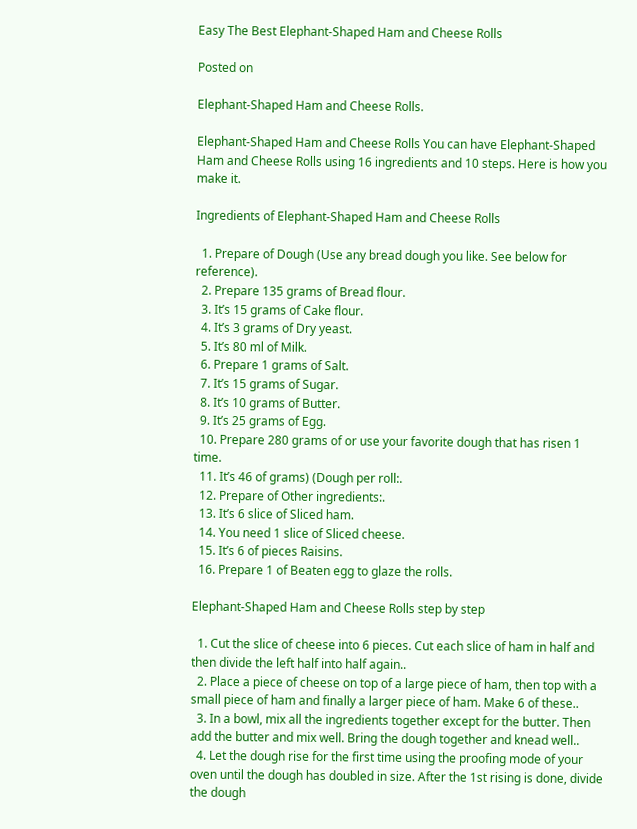Easy The Best Elephant-Shaped Ham and Cheese Rolls

Posted on

Elephant-Shaped Ham and Cheese Rolls.

Elephant-Shaped Ham and Cheese Rolls You can have Elephant-Shaped Ham and Cheese Rolls using 16 ingredients and 10 steps. Here is how you make it.

Ingredients of Elephant-Shaped Ham and Cheese Rolls

  1. Prepare of Dough (Use any bread dough you like. See below for reference).
  2. Prepare 135 grams of Bread flour.
  3. It’s 15 grams of Cake flour.
  4. It’s 3 grams of Dry yeast.
  5. It’s 80 ml of Milk.
  6. Prepare 1 grams of Salt.
  7. It’s 15 grams of Sugar.
  8. It’s 10 grams of Butter.
  9. It’s 25 grams of Egg.
  10. Prepare 280 grams of or use your favorite dough that has risen 1 time.
  11. It’s 46 of grams) (Dough per roll:.
  12. Prepare of Other ingredients:.
  13. It’s 6 slice of Sliced ham.
  14. You need 1 slice of Sliced cheese.
  15. It’s 6 of pieces Raisins.
  16. Prepare 1 of Beaten egg to glaze the rolls.

Elephant-Shaped Ham and Cheese Rolls step by step

  1. Cut the slice of cheese into 6 pieces. Cut each slice of ham in half and then divide the left half into half again..
  2. Place a piece of cheese on top of a large piece of ham, then top with a small piece of ham and finally a larger piece of ham. Make 6 of these..
  3. In a bowl, mix all the ingredients together except for the butter. Then add the butter and mix well. Bring the dough together and knead well..
  4. Let the dough rise for the first time using the proofing mode of your oven until the dough has doubled in size. After the 1st rising is done, divide the dough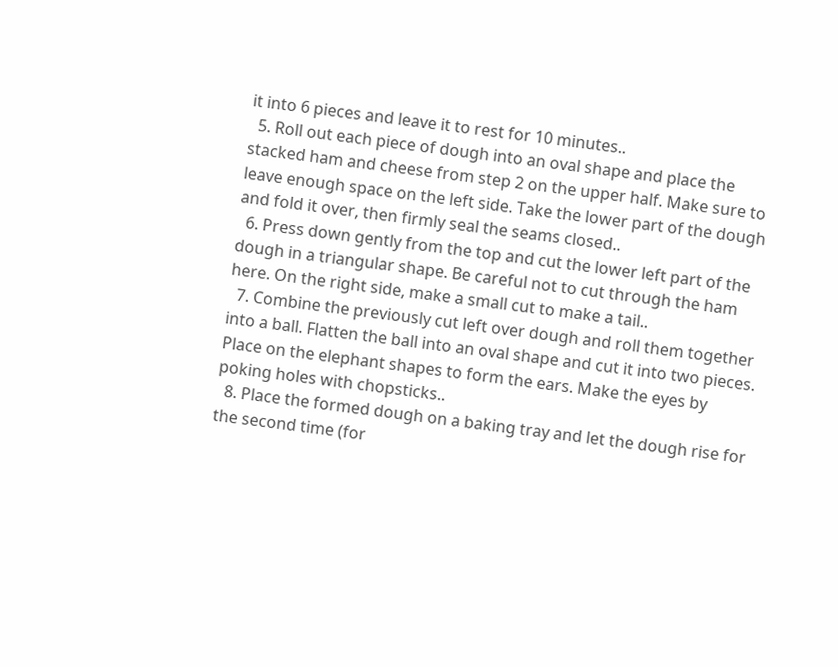it into 6 pieces and leave it to rest for 10 minutes..
  5. Roll out each piece of dough into an oval shape and place the stacked ham and cheese from step 2 on the upper half. Make sure to leave enough space on the left side. Take the lower part of the dough and fold it over, then firmly seal the seams closed..
  6. Press down gently from the top and cut the lower left part of the dough in a triangular shape. Be careful not to cut through the ham here. On the right side, make a small cut to make a tail..
  7. Combine the previously cut left over dough and roll them together into a ball. Flatten the ball into an oval shape and cut it into two pieces. Place on the elephant shapes to form the ears. Make the eyes by poking holes with chopsticks..
  8. Place the formed dough on a baking tray and let the dough rise for the second time (for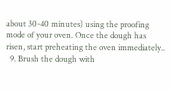about 30-40 minutes) using the proofing mode of your oven. Once the dough has risen, start preheating the oven immediately..
  9. Brush the dough with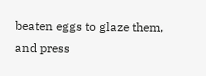beaten eggs to glaze them, and press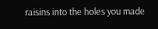raisins into the holes you made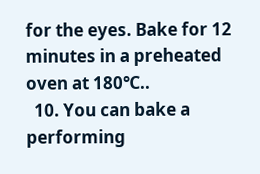for the eyes. Bake for 12 minutes in a preheated oven at 180℃..
  10. You can bake a performing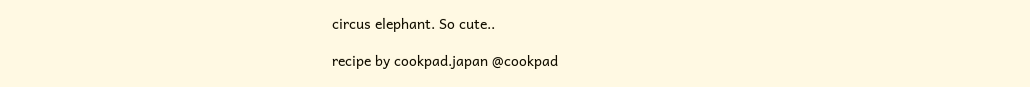circus elephant. So cute..

recipe by cookpad.japan @cookpad